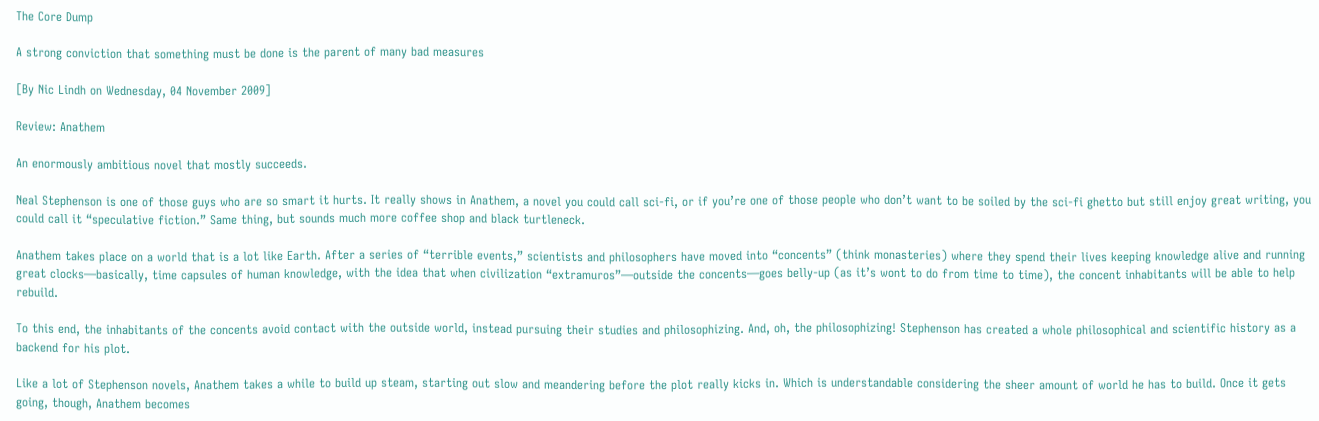The Core Dump

A strong conviction that something must be done is the parent of many bad measures

[By Nic Lindh on Wednesday, 04 November 2009]

Review: Anathem

An enormously ambitious novel that mostly succeeds.

Neal Stephenson is one of those guys who are so smart it hurts. It really shows in Anathem, a novel you could call sci-fi, or if you’re one of those people who don’t want to be soiled by the sci-fi ghetto but still enjoy great writing, you could call it “speculative fiction.” Same thing, but sounds much more coffee shop and black turtleneck.

Anathem takes place on a world that is a lot like Earth. After a series of “terrible events,” scientists and philosophers have moved into “concents” (think monasteries) where they spend their lives keeping knowledge alive and running great clocks—basically, time capsules of human knowledge, with the idea that when civilization “extramuros”—outside the concents—goes belly-up (as it’s wont to do from time to time), the concent inhabitants will be able to help rebuild.

To this end, the inhabitants of the concents avoid contact with the outside world, instead pursuing their studies and philosophizing. And, oh, the philosophizing! Stephenson has created a whole philosophical and scientific history as a backend for his plot.

Like a lot of Stephenson novels, Anathem takes a while to build up steam, starting out slow and meandering before the plot really kicks in. Which is understandable considering the sheer amount of world he has to build. Once it gets going, though, Anathem becomes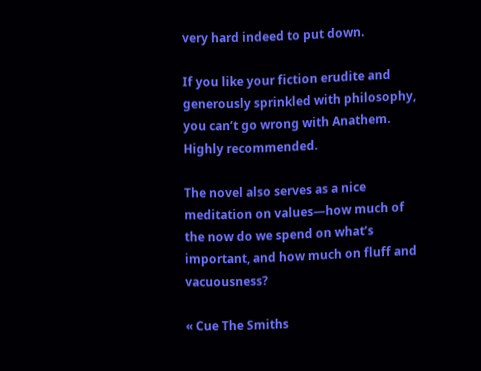very hard indeed to put down.

If you like your fiction erudite and generously sprinkled with philosophy, you can’t go wrong with Anathem. Highly recommended.

The novel also serves as a nice meditation on values—how much of the now do we spend on what’s important, and how much on fluff and vacuousness?

« Cue The Smiths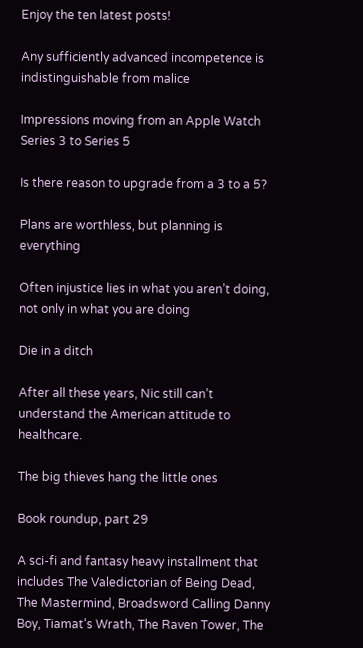Enjoy the ten latest posts!

Any sufficiently advanced incompetence is indistinguishable from malice

Impressions moving from an Apple Watch Series 3 to Series 5

Is there reason to upgrade from a 3 to a 5?

Plans are worthless, but planning is everything

Often injustice lies in what you aren’t doing, not only in what you are doing

Die in a ditch

After all these years, Nic still can’t understand the American attitude to healthcare.

The big thieves hang the little ones

Book roundup, part 29

A sci-fi and fantasy heavy installment that includes The Valedictorian of Being Dead, The Mastermind, Broadsword Calling Danny Boy, Tiamat’s Wrath, The Raven Tower, The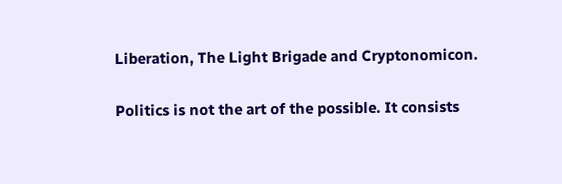Liberation, The Light Brigade and Cryptonomicon.

Politics is not the art of the possible. It consists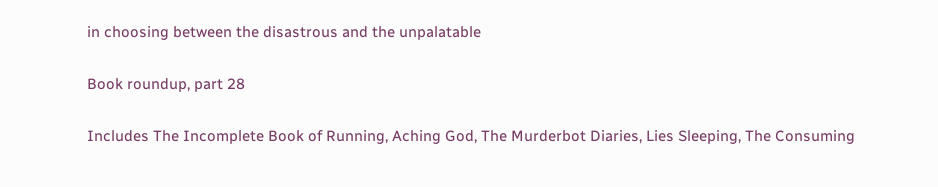in choosing between the disastrous and the unpalatable

Book roundup, part 28

Includes The Incomplete Book of Running, Aching God, The Murderbot Diaries, Lies Sleeping, The Consuming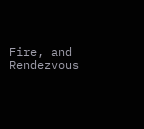Fire, and Rendezvous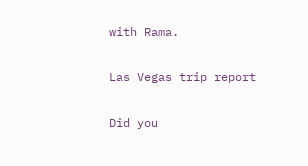with Rama.

Las Vegas trip report

Did you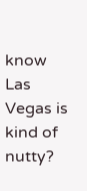know Las Vegas is kind of nutty?